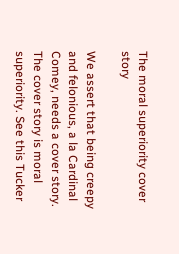The moral superiority cover story

We assert that being creepy and felonious, a la Cardinal Comey, needs a cover story. The cover story is moral superiority. See this Tucker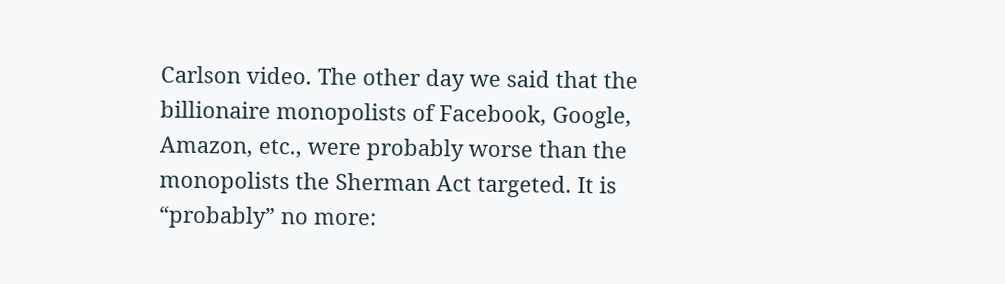Carlson video. The other day we said that the billionaire monopolists of Facebook, Google, Amazon, etc., were probably worse than the monopolists the Sherman Act targeted. It is “probably” no more: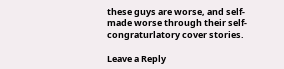these guys are worse, and self-made worse through their self-congraturlatory cover stories.

Leave a Reply